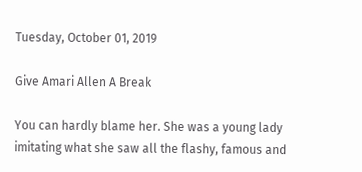Tuesday, October 01, 2019

Give Amari Allen A Break

You can hardly blame her. She was a young lady imitating what she saw all the flashy, famous and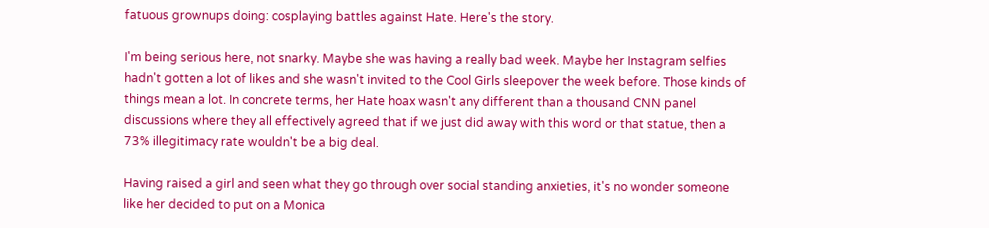fatuous grownups doing: cosplaying battles against Hate. Here's the story.

I'm being serious here, not snarky. Maybe she was having a really bad week. Maybe her Instagram selfies hadn't gotten a lot of likes and she wasn't invited to the Cool Girls sleepover the week before. Those kinds of things mean a lot. In concrete terms, her Hate hoax wasn't any different than a thousand CNN panel discussions where they all effectively agreed that if we just did away with this word or that statue, then a 73% illegitimacy rate wouldn't be a big deal.

Having raised a girl and seen what they go through over social standing anxieties, it's no wonder someone like her decided to put on a Monica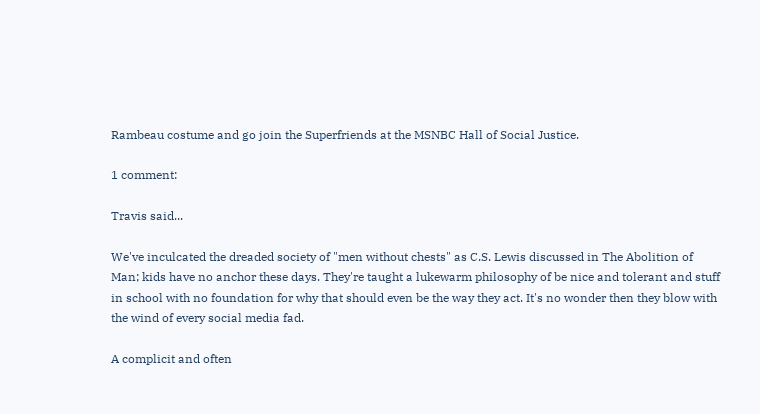Rambeau costume and go join the Superfriends at the MSNBC Hall of Social Justice.

1 comment:

Travis said...

We've inculcated the dreaded society of "men without chests" as C.S. Lewis discussed in The Abolition of Man; kids have no anchor these days. They're taught a lukewarm philosophy of be nice and tolerant and stuff in school with no foundation for why that should even be the way they act. It's no wonder then they blow with the wind of every social media fad.

A complicit and often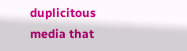duplicitous media that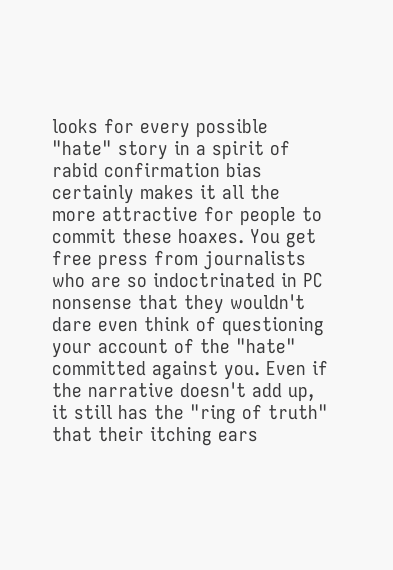looks for every possible "hate" story in a spirit of rabid confirmation bias certainly makes it all the more attractive for people to commit these hoaxes. You get free press from journalists who are so indoctrinated in PC nonsense that they wouldn't dare even think of questioning your account of the "hate" committed against you. Even if the narrative doesn't add up, it still has the "ring of truth" that their itching ears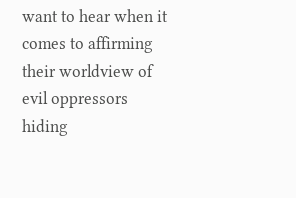want to hear when it comes to affirming their worldview of evil oppressors hiding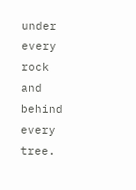under every rock and behind every tree.